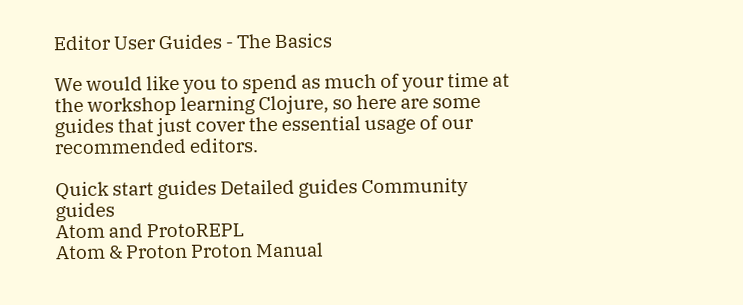Editor User Guides - The Basics

We would like you to spend as much of your time at the workshop learning Clojure, so here are some guides that just cover the essential usage of our recommended editors.

Quick start guides Detailed guides Community guides
Atom and ProtoREPL
Atom & Proton Proton Manual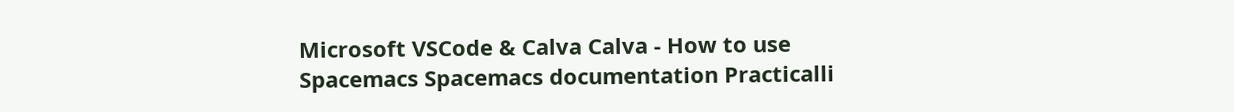Microsoft VSCode & Calva Calva - How to use
Spacemacs Spacemacs documentation Practicalli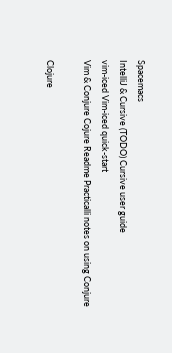Spacemacs
IntelliJ & Cursive (TODO) Cursive user guide
vim-iced Vim-iced quick-start
Vim & Conjure Cojure Readme Practicalli notes on using Conjure

Clojure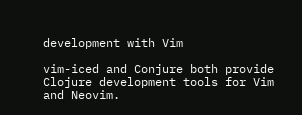development with Vim

vim-iced and Conjure both provide Clojure development tools for Vim and Neovim.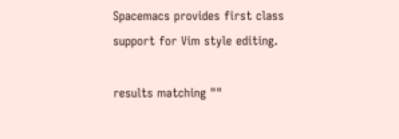Spacemacs provides first class support for Vim style editing.

results matching ""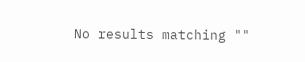No results matching ""